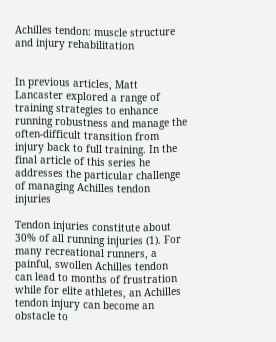Achilles tendon: muscle structure and injury rehabilitation


In previous articles, Matt Lancaster explored a range of training strategies to enhance running robustness and manage the often-difficult transition from injury back to full training. In the final article of this series he addresses the particular challenge of managing Achilles tendon injuries

Tendon injuries constitute about 30% of all running injuries (1). For many recreational runners, a painful, swollen Achilles tendon can lead to months of frustration while for elite athletes, an Achilles tendon injury can become an obstacle to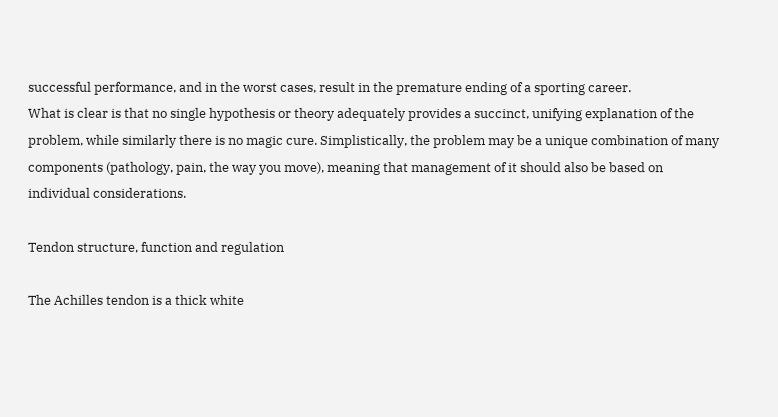successful performance, and in the worst cases, result in the premature ending of a sporting career.
What is clear is that no single hypothesis or theory adequately provides a succinct, unifying explanation of the problem, while similarly there is no magic cure. Simplistically, the problem may be a unique combination of many components (pathology, pain, the way you move), meaning that management of it should also be based on individual considerations.

Tendon structure, function and regulation

The Achilles tendon is a thick white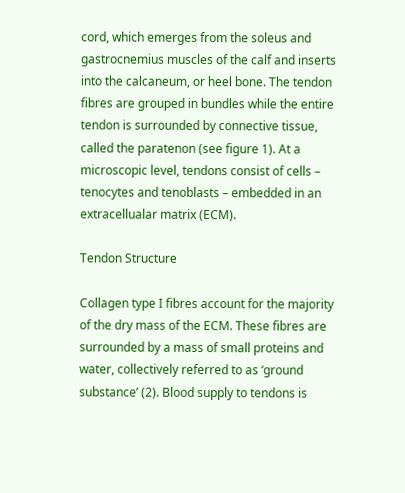cord, which emerges from the soleus and gastrocnemius muscles of the calf and inserts into the calcaneum, or heel bone. The tendon fibres are grouped in bundles while the entire tendon is surrounded by connective tissue, called the paratenon (see figure 1). At a microscopic level, tendons consist of cells – tenocytes and tenoblasts – embedded in an extracellualar matrix (ECM).

Tendon Structure

Collagen type I fibres account for the majority of the dry mass of the ECM. These fibres are surrounded by a mass of small proteins and water, collectively referred to as ‘ground substance’ (2). Blood supply to tendons is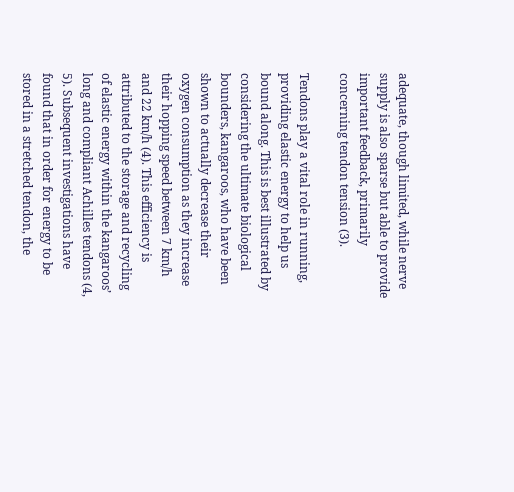adequate, though limited, while nerve supply is also sparse but able to provide important feedback, primarily concerning tendon tension (3).

Tendons play a vital role in running, providing elastic energy to help us bound along. This is best illustrated by considering the ultimate biological bounders, kangaroos, who have been shown to actually decrease their oxygen consumption as they increase their hopping speed between 7 km/h and 22 km/h (4). This efficiency is attributed to the storage and recycling of elastic energy within the kangaroos’ long and compliant Achilles tendons (4, 5). Subsequent investigations have found that in order for energy to be stored in a stretched tendon, the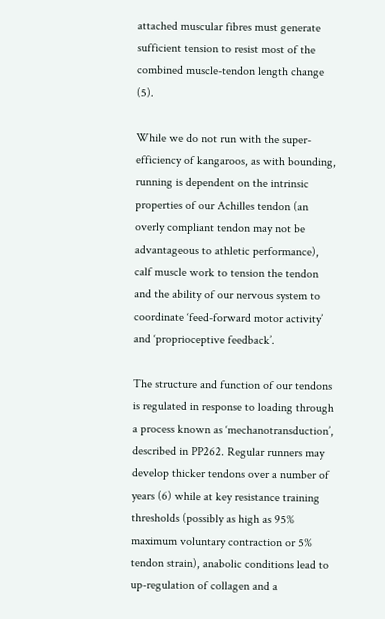attached muscular fibres must generate sufficient tension to resist most of the combined muscle-tendon length change (5).

While we do not run with the super-efficiency of kangaroos, as with bounding, running is dependent on the intrinsic properties of our Achilles tendon (an overly compliant tendon may not be advantageous to athletic performance), calf muscle work to tension the tendon and the ability of our nervous system to coordinate ‘feed-forward motor activity’ and ‘proprioceptive feedback’.

The structure and function of our tendons is regulated in response to loading through a process known as ‘mechanotransduction’, described in PP262. Regular runners may develop thicker tendons over a number of years (6) while at key resistance training thresholds (possibly as high as 95% maximum voluntary contraction or 5% tendon strain), anabolic conditions lead to up-regulation of collagen and a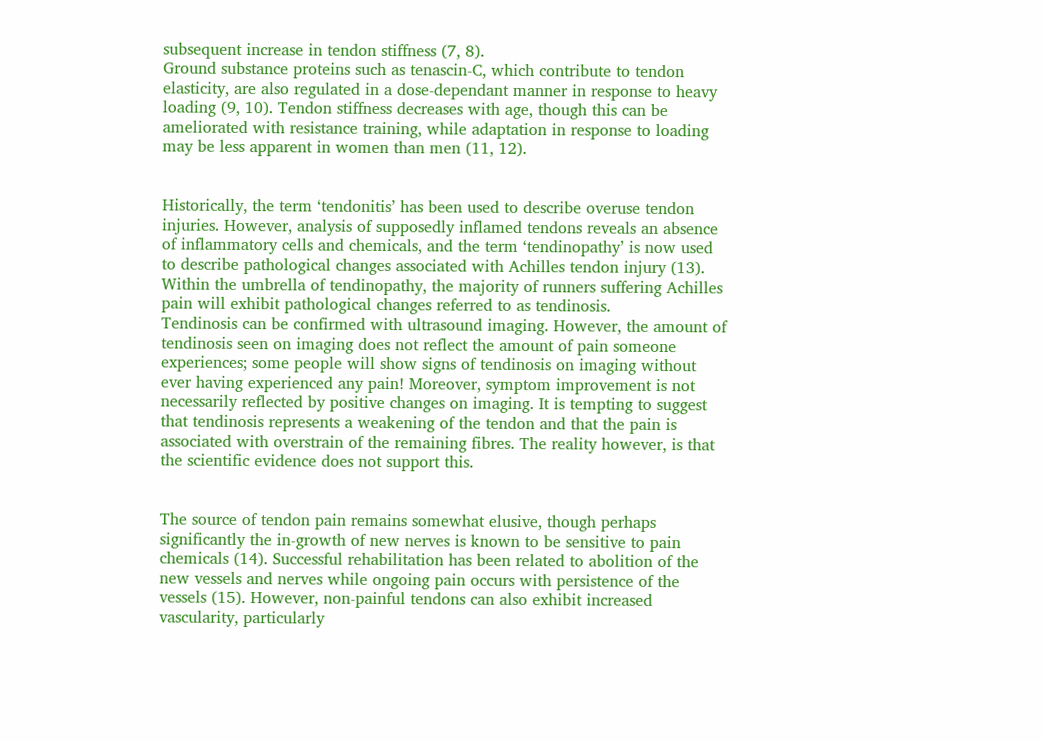subsequent increase in tendon stiffness (7, 8).
Ground substance proteins such as tenascin-C, which contribute to tendon elasticity, are also regulated in a dose-dependant manner in response to heavy loading (9, 10). Tendon stiffness decreases with age, though this can be ameliorated with resistance training, while adaptation in response to loading may be less apparent in women than men (11, 12).


Historically, the term ‘tendonitis’ has been used to describe overuse tendon injuries. However, analysis of supposedly inflamed tendons reveals an absence of inflammatory cells and chemicals, and the term ‘tendinopathy’ is now used to describe pathological changes associated with Achilles tendon injury (13). Within the umbrella of tendinopathy, the majority of runners suffering Achilles pain will exhibit pathological changes referred to as tendinosis.
Tendinosis can be confirmed with ultrasound imaging. However, the amount of tendinosis seen on imaging does not reflect the amount of pain someone experiences; some people will show signs of tendinosis on imaging without ever having experienced any pain! Moreover, symptom improvement is not necessarily reflected by positive changes on imaging. It is tempting to suggest that tendinosis represents a weakening of the tendon and that the pain is associated with overstrain of the remaining fibres. The reality however, is that the scientific evidence does not support this.


The source of tendon pain remains somewhat elusive, though perhaps significantly the in-growth of new nerves is known to be sensitive to pain chemicals (14). Successful rehabilitation has been related to abolition of the new vessels and nerves while ongoing pain occurs with persistence of the vessels (15). However, non-painful tendons can also exhibit increased vascularity, particularly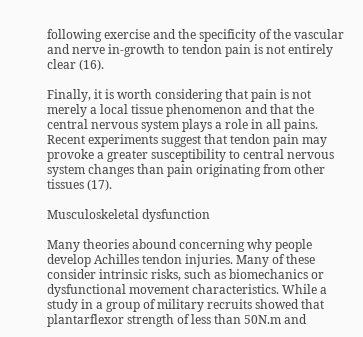following exercise and the specificity of the vascular and nerve in-growth to tendon pain is not entirely clear (16).

Finally, it is worth considering that pain is not merely a local tissue phenomenon and that the central nervous system plays a role in all pains. Recent experiments suggest that tendon pain may provoke a greater susceptibility to central nervous system changes than pain originating from other tissues (17).

Musculoskeletal dysfunction

Many theories abound concerning why people develop Achilles tendon injuries. Many of these consider intrinsic risks, such as biomechanics or dysfunctional movement characteristics. While a study in a group of military recruits showed that plantarflexor strength of less than 50N.m and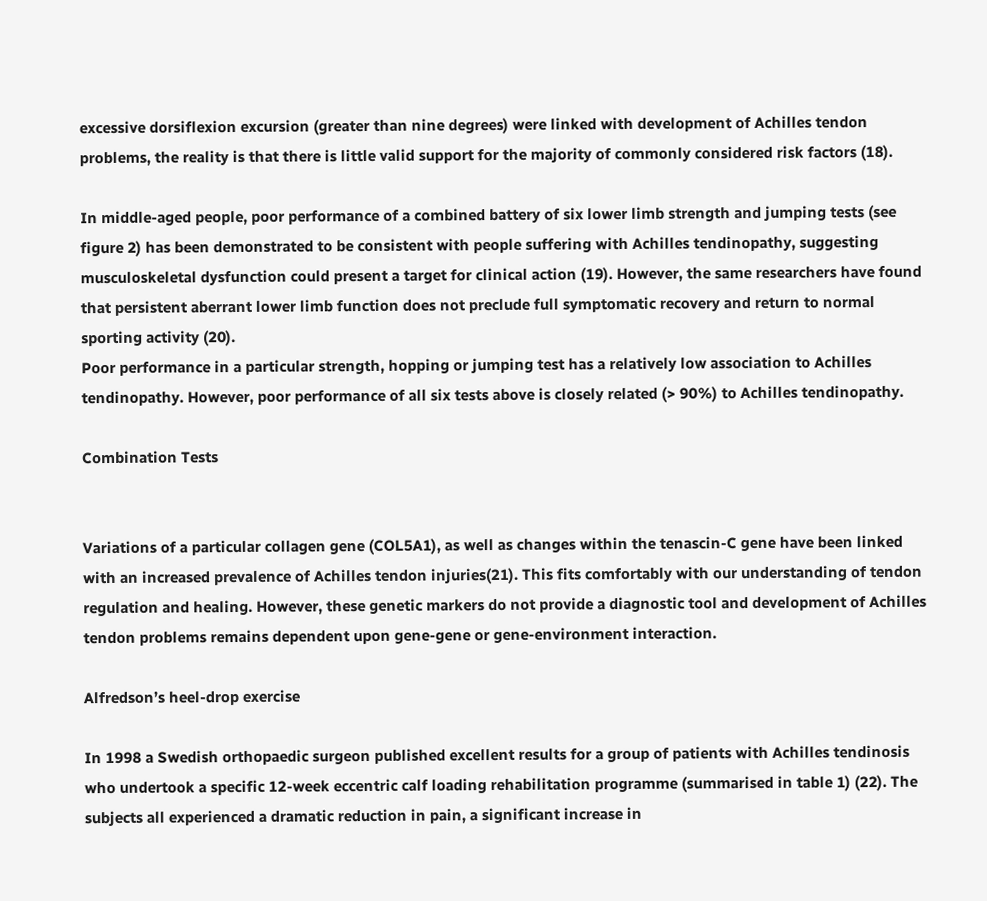excessive dorsiflexion excursion (greater than nine degrees) were linked with development of Achilles tendon problems, the reality is that there is little valid support for the majority of commonly considered risk factors (18).

In middle-aged people, poor performance of a combined battery of six lower limb strength and jumping tests (see figure 2) has been demonstrated to be consistent with people suffering with Achilles tendinopathy, suggesting musculoskeletal dysfunction could present a target for clinical action (19). However, the same researchers have found that persistent aberrant lower limb function does not preclude full symptomatic recovery and return to normal sporting activity (20).
Poor performance in a particular strength, hopping or jumping test has a relatively low association to Achilles tendinopathy. However, poor performance of all six tests above is closely related (> 90%) to Achilles tendinopathy.

Combination Tests


Variations of a particular collagen gene (COL5A1), as well as changes within the tenascin-C gene have been linked with an increased prevalence of Achilles tendon injuries(21). This fits comfortably with our understanding of tendon regulation and healing. However, these genetic markers do not provide a diagnostic tool and development of Achilles tendon problems remains dependent upon gene-gene or gene-environment interaction.

Alfredson’s heel-drop exercise

In 1998 a Swedish orthopaedic surgeon published excellent results for a group of patients with Achilles tendinosis who undertook a specific 12-week eccentric calf loading rehabilitation programme (summarised in table 1) (22). The subjects all experienced a dramatic reduction in pain, a significant increase in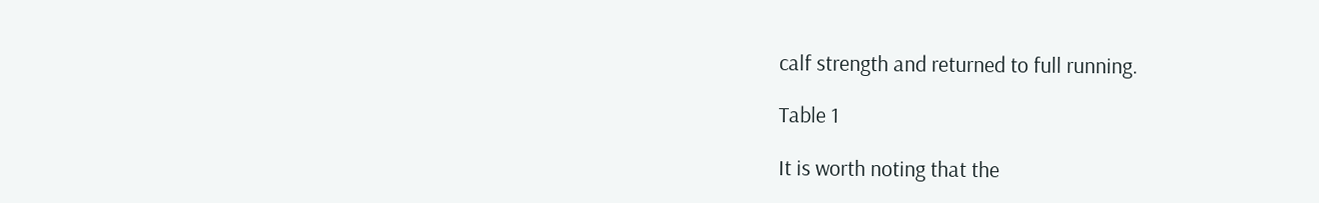calf strength and returned to full running.

Table 1

It is worth noting that the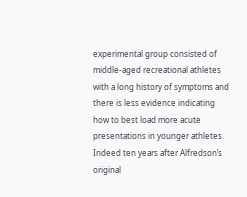experimental group consisted of middle-aged recreational athletes with a long history of symptoms and there is less evidence indicating how to best load more acute presentations in younger athletes. Indeed ten years after Alfredson’s original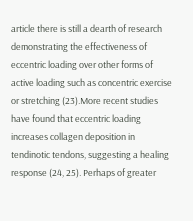article there is still a dearth of research demonstrating the effectiveness of eccentric loading over other forms of active loading such as concentric exercise or stretching (23).More recent studies have found that eccentric loading increases collagen deposition in tendinotic tendons, suggesting a healing response (24, 25). Perhaps of greater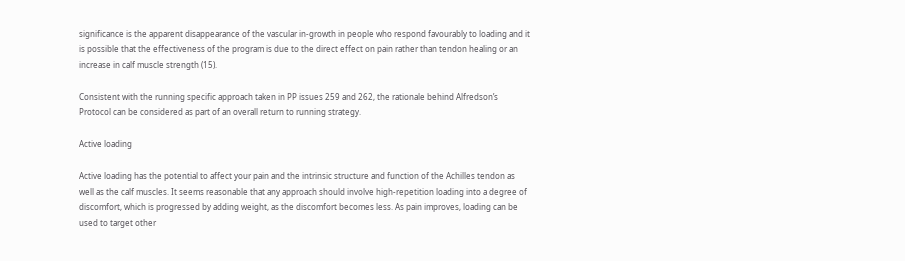significance is the apparent disappearance of the vascular in-growth in people who respond favourably to loading and it is possible that the effectiveness of the program is due to the direct effect on pain rather than tendon healing or an increase in calf muscle strength (15).

Consistent with the running specific approach taken in PP issues 259 and 262, the rationale behind Alfredson’s Protocol can be considered as part of an overall return to running strategy.

Active loading

Active loading has the potential to affect your pain and the intrinsic structure and function of the Achilles tendon as well as the calf muscles. It seems reasonable that any approach should involve high-repetition loading into a degree of discomfort, which is progressed by adding weight, as the discomfort becomes less. As pain improves, loading can be used to target other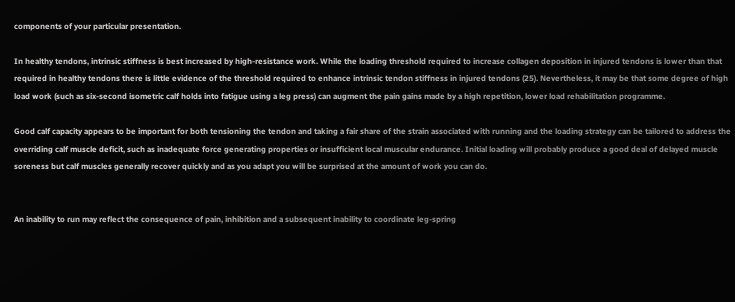components of your particular presentation.

In healthy tendons, intrinsic stiffness is best increased by high-resistance work. While the loading threshold required to increase collagen deposition in injured tendons is lower than that required in healthy tendons there is little evidence of the threshold required to enhance intrinsic tendon stiffness in injured tendons (25). Nevertheless, it may be that some degree of high load work (such as six-second isometric calf holds into fatigue using a leg press) can augment the pain gains made by a high repetition, lower load rehabilitation programme.

Good calf capacity appears to be important for both tensioning the tendon and taking a fair share of the strain associated with running and the loading strategy can be tailored to address the overriding calf muscle deficit, such as inadequate force generating properties or insufficient local muscular endurance. Initial loading will probably produce a good deal of delayed muscle soreness but calf muscles generally recover quickly and as you adapt you will be surprised at the amount of work you can do.


An inability to run may reflect the consequence of pain, inhibition and a subsequent inability to coordinate leg-spring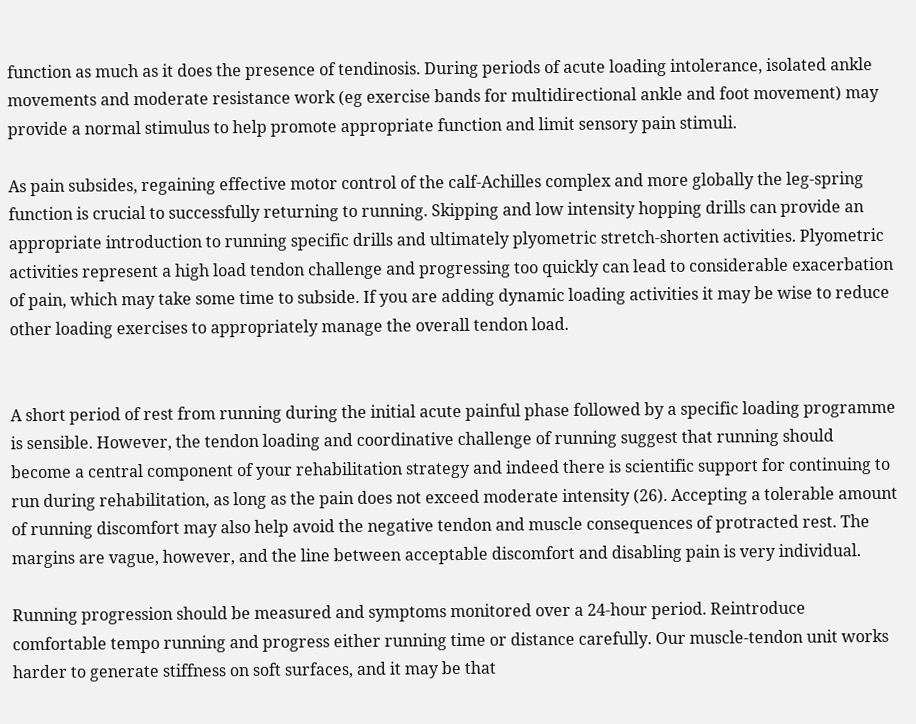function as much as it does the presence of tendinosis. During periods of acute loading intolerance, isolated ankle movements and moderate resistance work (eg exercise bands for multidirectional ankle and foot movement) may provide a normal stimulus to help promote appropriate function and limit sensory pain stimuli.

As pain subsides, regaining effective motor control of the calf-Achilles complex and more globally the leg-spring function is crucial to successfully returning to running. Skipping and low intensity hopping drills can provide an appropriate introduction to running specific drills and ultimately plyometric stretch-shorten activities. Plyometric activities represent a high load tendon challenge and progressing too quickly can lead to considerable exacerbation of pain, which may take some time to subside. If you are adding dynamic loading activities it may be wise to reduce other loading exercises to appropriately manage the overall tendon load.


A short period of rest from running during the initial acute painful phase followed by a specific loading programme is sensible. However, the tendon loading and coordinative challenge of running suggest that running should become a central component of your rehabilitation strategy and indeed there is scientific support for continuing to run during rehabilitation, as long as the pain does not exceed moderate intensity (26). Accepting a tolerable amount of running discomfort may also help avoid the negative tendon and muscle consequences of protracted rest. The margins are vague, however, and the line between acceptable discomfort and disabling pain is very individual.

Running progression should be measured and symptoms monitored over a 24-hour period. Reintroduce comfortable tempo running and progress either running time or distance carefully. Our muscle-tendon unit works harder to generate stiffness on soft surfaces, and it may be that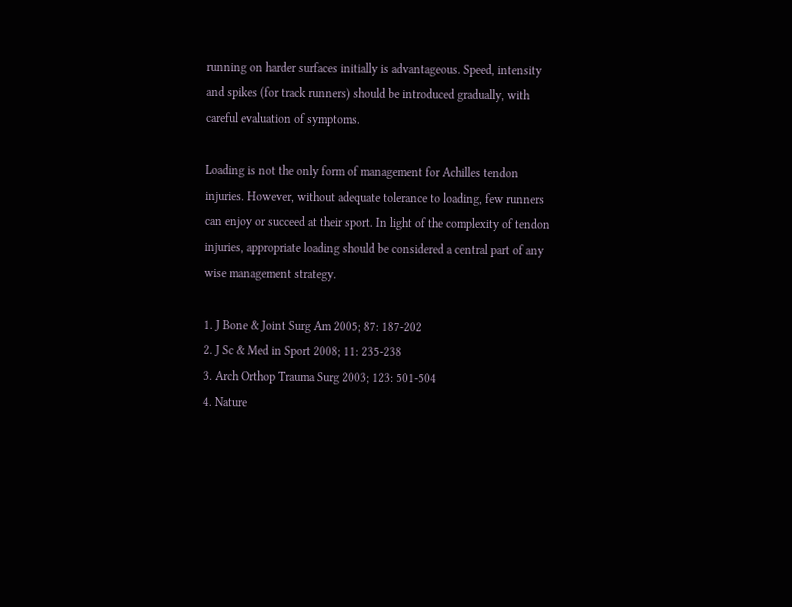running on harder surfaces initially is advantageous. Speed, intensity and spikes (for track runners) should be introduced gradually, with careful evaluation of symptoms.

Loading is not the only form of management for Achilles tendon injuries. However, without adequate tolerance to loading, few runners can enjoy or succeed at their sport. In light of the complexity of tendon injuries, appropriate loading should be considered a central part of any wise management strategy.

1. J Bone & Joint Surg Am 2005; 87: 187-202
2. J Sc & Med in Sport 2008; 11: 235-238
3. Arch Orthop Trauma Surg 2003; 123: 501-504
4. Nature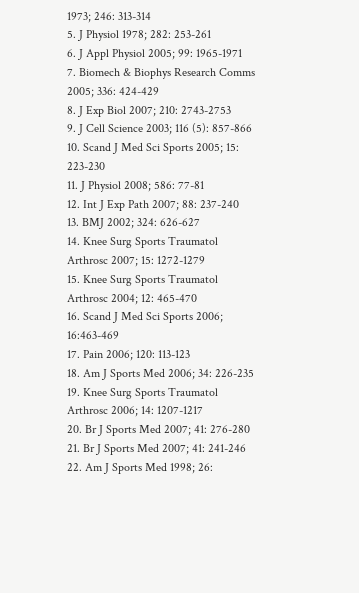1973; 246: 313-314
5. J Physiol 1978; 282: 253-261
6. J Appl Physiol 2005; 99: 1965-1971
7. Biomech & Biophys Research Comms 2005; 336: 424-429
8. J Exp Biol 2007; 210: 2743-2753
9. J Cell Science 2003; 116 (5): 857-866
10. Scand J Med Sci Sports 2005; 15: 223-230
11. J Physiol 2008; 586: 77-81
12. Int J Exp Path 2007; 88: 237-240
13. BMJ 2002; 324: 626-627
14. Knee Surg Sports Traumatol Arthrosc 2007; 15: 1272-1279
15. Knee Surg Sports Traumatol Arthrosc 2004; 12: 465-470
16. Scand J Med Sci Sports 2006; 16:463-469
17. Pain 2006; 120: 113-123
18. Am J Sports Med 2006; 34: 226-235
19. Knee Surg Sports Traumatol Arthrosc 2006; 14: 1207-1217
20. Br J Sports Med 2007; 41: 276-280
21. Br J Sports Med 2007; 41: 241-246
22. Am J Sports Med 1998; 26: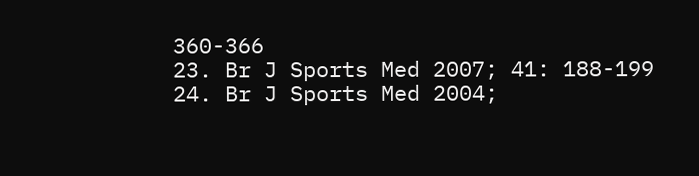360-366
23. Br J Sports Med 2007; 41: 188-199
24. Br J Sports Med 2004;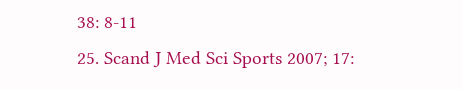38: 8-11
25. Scand J Med Sci Sports 2007; 17: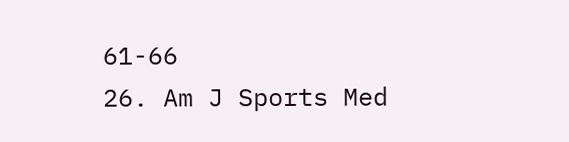61-66
26. Am J Sports Med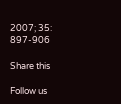2007; 35: 897-906

Share this

Follow us